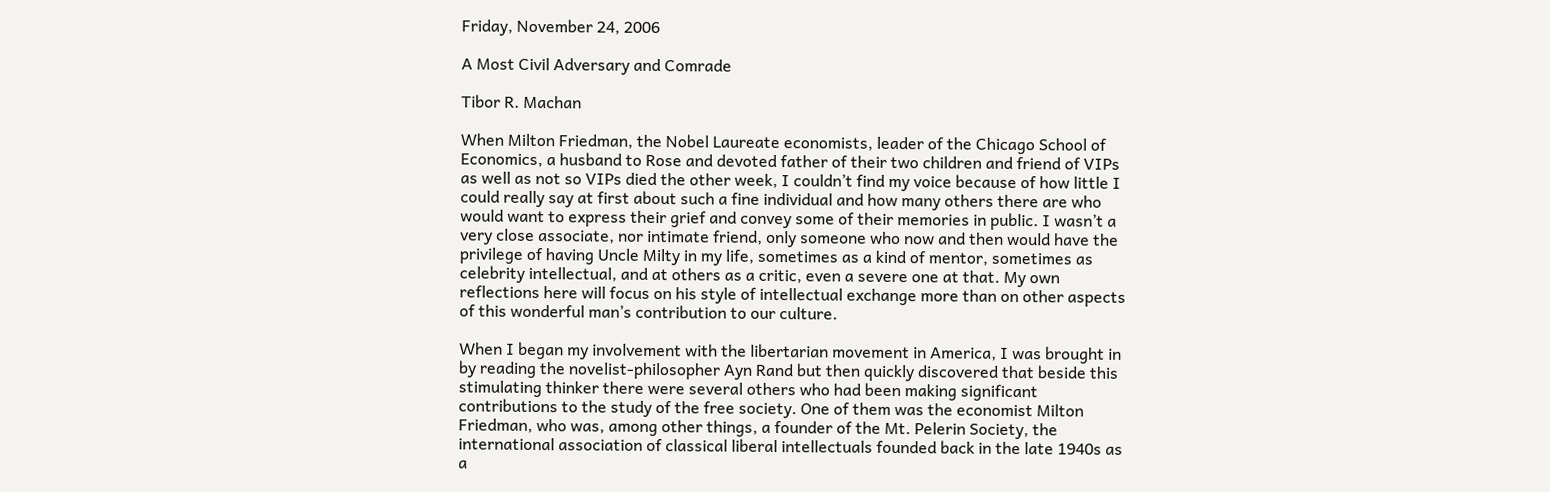Friday, November 24, 2006

A Most Civil Adversary and Comrade

Tibor R. Machan

When Milton Friedman, the Nobel Laureate economists, leader of the Chicago School of Economics, a husband to Rose and devoted father of their two children and friend of VIPs as well as not so VIPs died the other week, I couldn’t find my voice because of how little I could really say at first about such a fine individual and how many others there are who would want to express their grief and convey some of their memories in public. I wasn’t a very close associate, nor intimate friend, only someone who now and then would have the privilege of having Uncle Milty in my life, sometimes as a kind of mentor, sometimes as celebrity intellectual, and at others as a critic, even a severe one at that. My own reflections here will focus on his style of intellectual exchange more than on other aspects of this wonderful man’s contribution to our culture.

When I began my involvement with the libertarian movement in America, I was brought in by reading the novelist-philosopher Ayn Rand but then quickly discovered that beside this stimulating thinker there were several others who had been making significant contributions to the study of the free society. One of them was the economist Milton Friedman, who was, among other things, a founder of the Mt. Pelerin Society, the international association of classical liberal intellectuals founded back in the late 1940s as a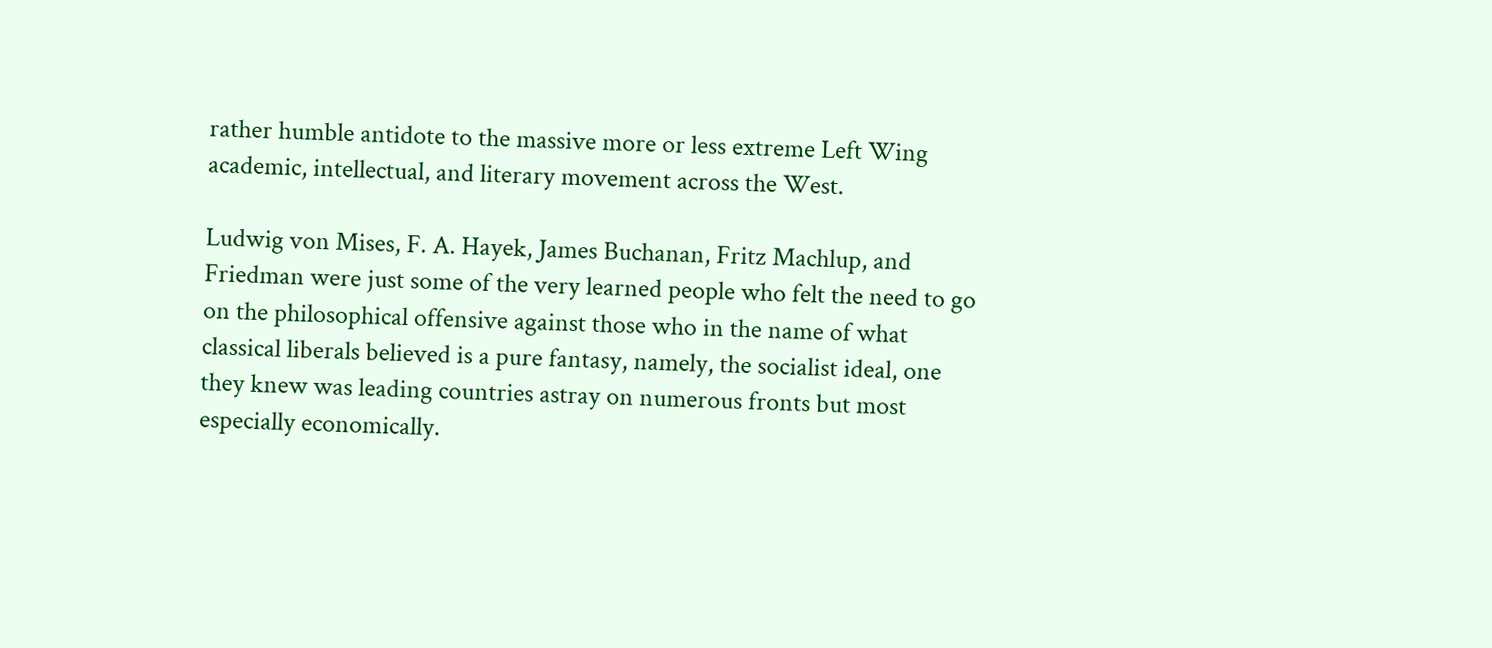rather humble antidote to the massive more or less extreme Left Wing academic, intellectual, and literary movement across the West.

Ludwig von Mises, F. A. Hayek, James Buchanan, Fritz Machlup, and Friedman were just some of the very learned people who felt the need to go on the philosophical offensive against those who in the name of what classical liberals believed is a pure fantasy, namely, the socialist ideal, one they knew was leading countries astray on numerous fronts but most especially economically.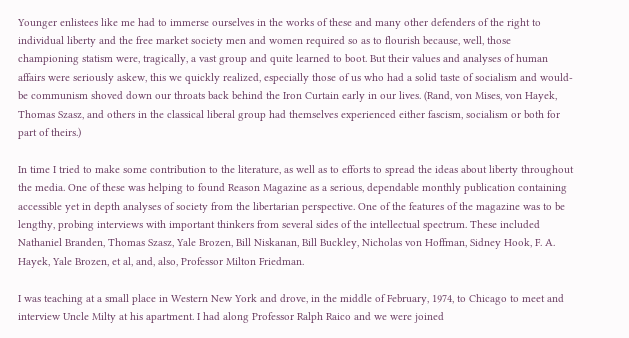Younger enlistees like me had to immerse ourselves in the works of these and many other defenders of the right to individual liberty and the free market society men and women required so as to flourish because, well, those championing statism were, tragically, a vast group and quite learned to boot. But their values and analyses of human affairs were seriously askew, this we quickly realized, especially those of us who had a solid taste of socialism and would-be communism shoved down our throats back behind the Iron Curtain early in our lives. (Rand, von Mises, von Hayek, Thomas Szasz, and others in the classical liberal group had themselves experienced either fascism, socialism or both for part of theirs.)

In time I tried to make some contribution to the literature, as well as to efforts to spread the ideas about liberty throughout the media. One of these was helping to found Reason Magazine as a serious, dependable monthly publication containing accessible yet in depth analyses of society from the libertarian perspective. One of the features of the magazine was to be lengthy, probing interviews with important thinkers from several sides of the intellectual spectrum. These included Nathaniel Branden, Thomas Szasz, Yale Brozen, Bill Niskanan, Bill Buckley, Nicholas von Hoffman, Sidney Hook, F. A. Hayek, Yale Brozen, et al, and, also, Professor Milton Friedman.

I was teaching at a small place in Western New York and drove, in the middle of February, 1974, to Chicago to meet and interview Uncle Milty at his apartment. I had along Professor Ralph Raico and we were joined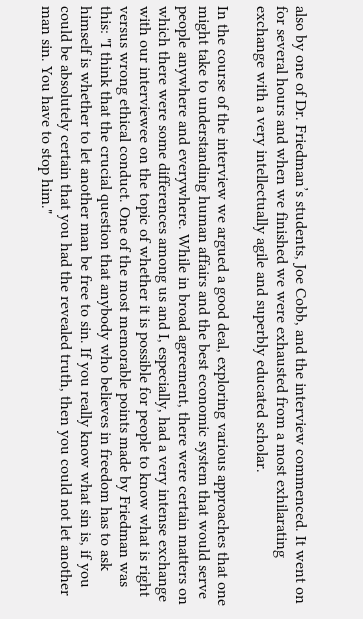also by one of Dr. Friedman’s students, Joe Cobb, and the interview commenced. It went on for several hours and when we finished we were exhausted from a most exhilarating exchange with a very intellectually agile and superbly educated scholar.

In the course of the interview we argued a good deal, exploring various approaches that one might take to understanding human affairs and the best economic system that would serve people anywhere and everywhere. While in broad agreement, there were certain matters on which there were some differences among us and I, especially, had a very intense exchange with our interviewee on the topic of whether it is possible for people to know what is right versus wrong ethical conduct. One of the most memorable points made by Friedman was this: "I think that the crucial question that anybody who believes in freedom has to ask himself is whether to let another man be free to sin. If you really know what sin is, if you could be absolutely certain that you had the revealed truth, then you could not let another man sin. You have to stop him."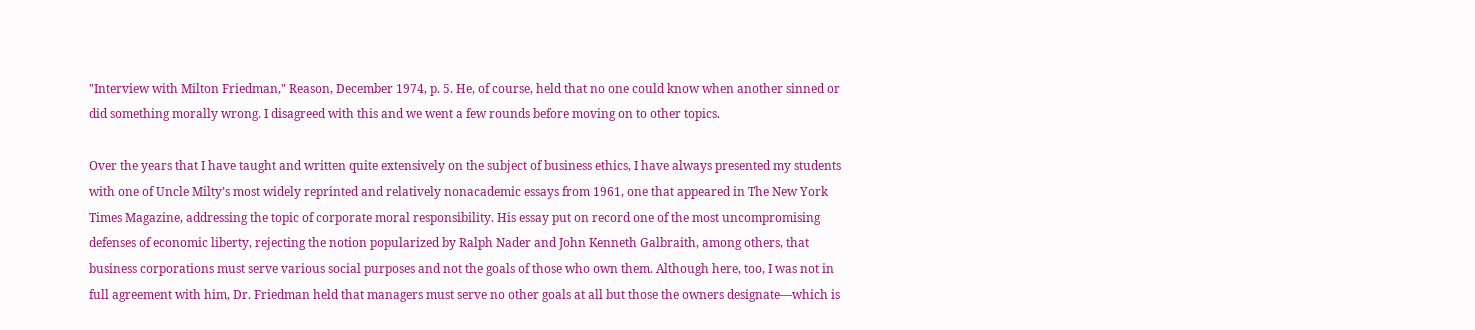"Interview with Milton Friedman," Reason, December 1974, p. 5. He, of course, held that no one could know when another sinned or did something morally wrong. I disagreed with this and we went a few rounds before moving on to other topics.

Over the years that I have taught and written quite extensively on the subject of business ethics, I have always presented my students with one of Uncle Milty’s most widely reprinted and relatively nonacademic essays from 1961, one that appeared in The New York Times Magazine, addressing the topic of corporate moral responsibility. His essay put on record one of the most uncompromising defenses of economic liberty, rejecting the notion popularized by Ralph Nader and John Kenneth Galbraith, among others, that business corporations must serve various social purposes and not the goals of those who own them. Although here, too, I was not in full agreement with him, Dr. Friedman held that managers must serve no other goals at all but those the owners designate—which is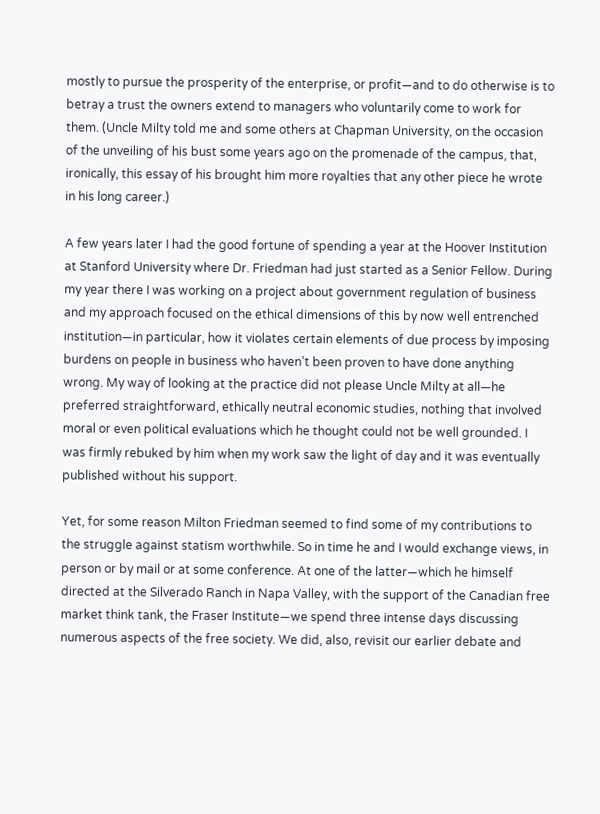mostly to pursue the prosperity of the enterprise, or profit—and to do otherwise is to betray a trust the owners extend to managers who voluntarily come to work for them. (Uncle Milty told me and some others at Chapman University, on the occasion of the unveiling of his bust some years ago on the promenade of the campus, that, ironically, this essay of his brought him more royalties that any other piece he wrote in his long career.)

A few years later I had the good fortune of spending a year at the Hoover Institution at Stanford University where Dr. Friedman had just started as a Senior Fellow. During my year there I was working on a project about government regulation of business and my approach focused on the ethical dimensions of this by now well entrenched institution—in particular, how it violates certain elements of due process by imposing burdens on people in business who haven’t been proven to have done anything wrong. My way of looking at the practice did not please Uncle Milty at all—he preferred straightforward, ethically neutral economic studies, nothing that involved moral or even political evaluations which he thought could not be well grounded. I was firmly rebuked by him when my work saw the light of day and it was eventually published without his support.

Yet, for some reason Milton Friedman seemed to find some of my contributions to the struggle against statism worthwhile. So in time he and I would exchange views, in person or by mail or at some conference. At one of the latter—which he himself directed at the Silverado Ranch in Napa Valley, with the support of the Canadian free market think tank, the Fraser Institute—we spend three intense days discussing numerous aspects of the free society. We did, also, revisit our earlier debate and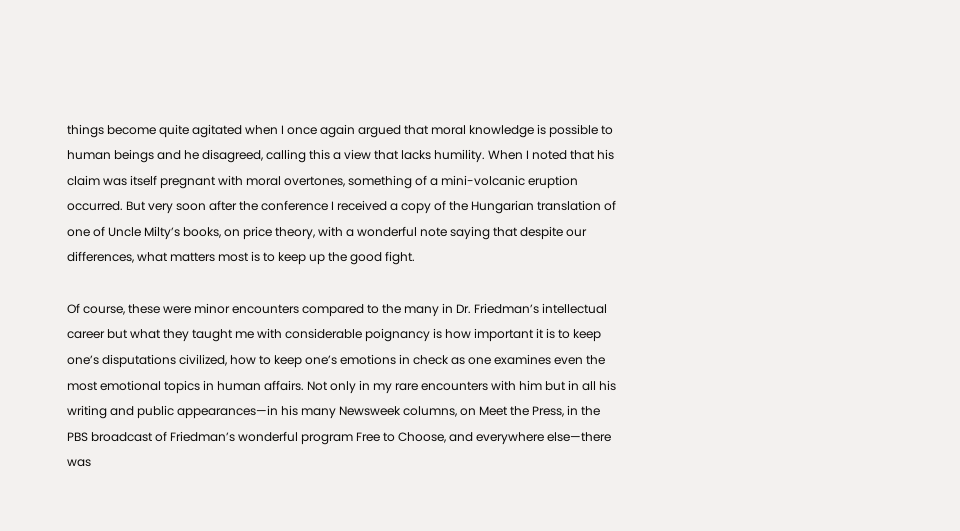things become quite agitated when I once again argued that moral knowledge is possible to human beings and he disagreed, calling this a view that lacks humility. When I noted that his claim was itself pregnant with moral overtones, something of a mini-volcanic eruption occurred. But very soon after the conference I received a copy of the Hungarian translation of one of Uncle Milty’s books, on price theory, with a wonderful note saying that despite our differences, what matters most is to keep up the good fight.

Of course, these were minor encounters compared to the many in Dr. Friedman’s intellectual career but what they taught me with considerable poignancy is how important it is to keep one’s disputations civilized, how to keep one’s emotions in check as one examines even the most emotional topics in human affairs. Not only in my rare encounters with him but in all his writing and public appearances—in his many Newsweek columns, on Meet the Press, in the PBS broadcast of Friedman’s wonderful program Free to Choose, and everywhere else—there was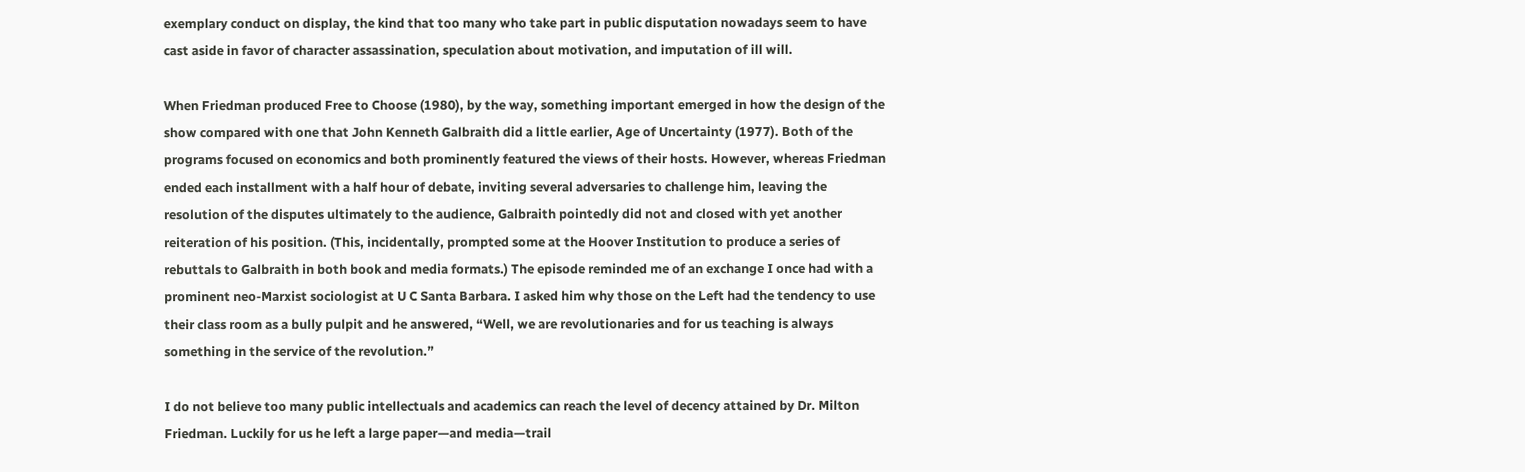exemplary conduct on display, the kind that too many who take part in public disputation nowadays seem to have cast aside in favor of character assassination, speculation about motivation, and imputation of ill will.

When Friedman produced Free to Choose (1980), by the way, something important emerged in how the design of the show compared with one that John Kenneth Galbraith did a little earlier, Age of Uncertainty (1977). Both of the programs focused on economics and both prominently featured the views of their hosts. However, whereas Friedman ended each installment with a half hour of debate, inviting several adversaries to challenge him, leaving the resolution of the disputes ultimately to the audience, Galbraith pointedly did not and closed with yet another reiteration of his position. (This, incidentally, prompted some at the Hoover Institution to produce a series of rebuttals to Galbraith in both book and media formats.) The episode reminded me of an exchange I once had with a prominent neo-Marxist sociologist at U C Santa Barbara. I asked him why those on the Left had the tendency to use their class room as a bully pulpit and he answered, “Well, we are revolutionaries and for us teaching is always something in the service of the revolution.”

I do not believe too many public intellectuals and academics can reach the level of decency attained by Dr. Milton Friedman. Luckily for us he left a large paper—and media—trail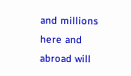and millions here and abroad will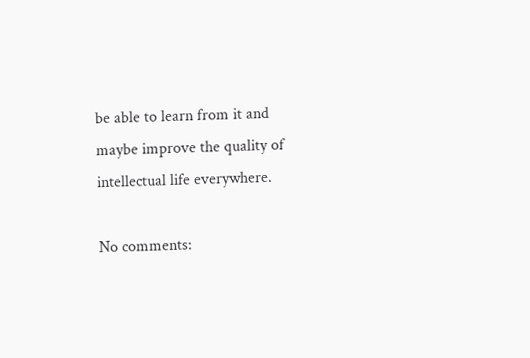be able to learn from it and maybe improve the quality of intellectual life everywhere.

No comments: